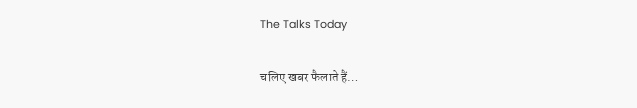The Talks Today

चलिए खबर फैलाते हैं…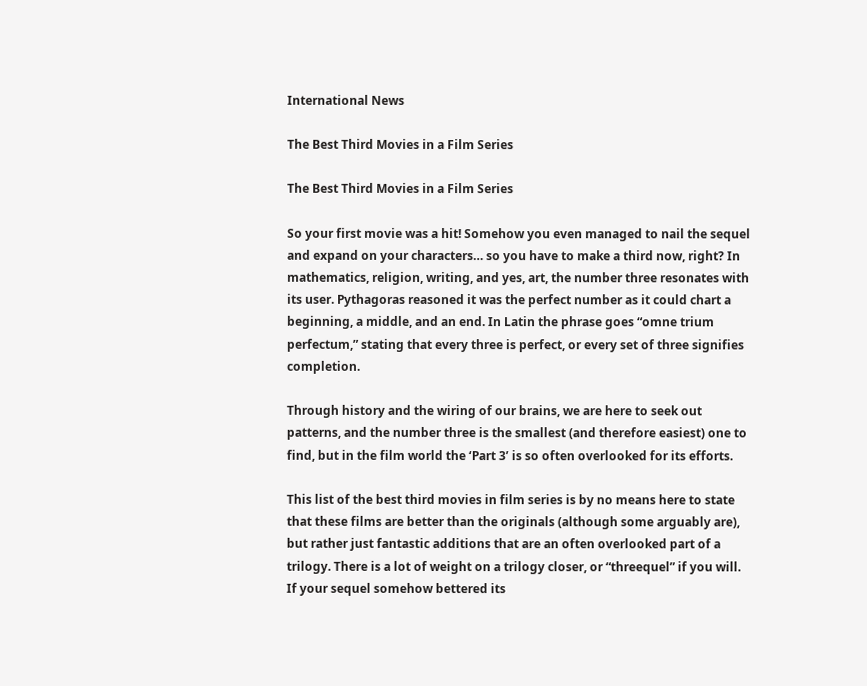International News

The Best Third Movies in a Film Series

The Best Third Movies in a Film Series

So your first movie was a hit! Somehow you even managed to nail the sequel and expand on your characters… so you have to make a third now, right? In mathematics, religion, writing, and yes, art, the number three resonates with its user. Pythagoras reasoned it was the perfect number as it could chart a beginning, a middle, and an end. In Latin the phrase goes “omne trium perfectum,” stating that every three is perfect, or every set of three signifies completion.

Through history and the wiring of our brains, we are here to seek out patterns, and the number three is the smallest (and therefore easiest) one to find, but in the film world the ‘Part 3’ is so often overlooked for its efforts.

This list of the best third movies in film series is by no means here to state that these films are better than the originals (although some arguably are), but rather just fantastic additions that are an often overlooked part of a trilogy. There is a lot of weight on a trilogy closer, or “threequel” if you will. If your sequel somehow bettered its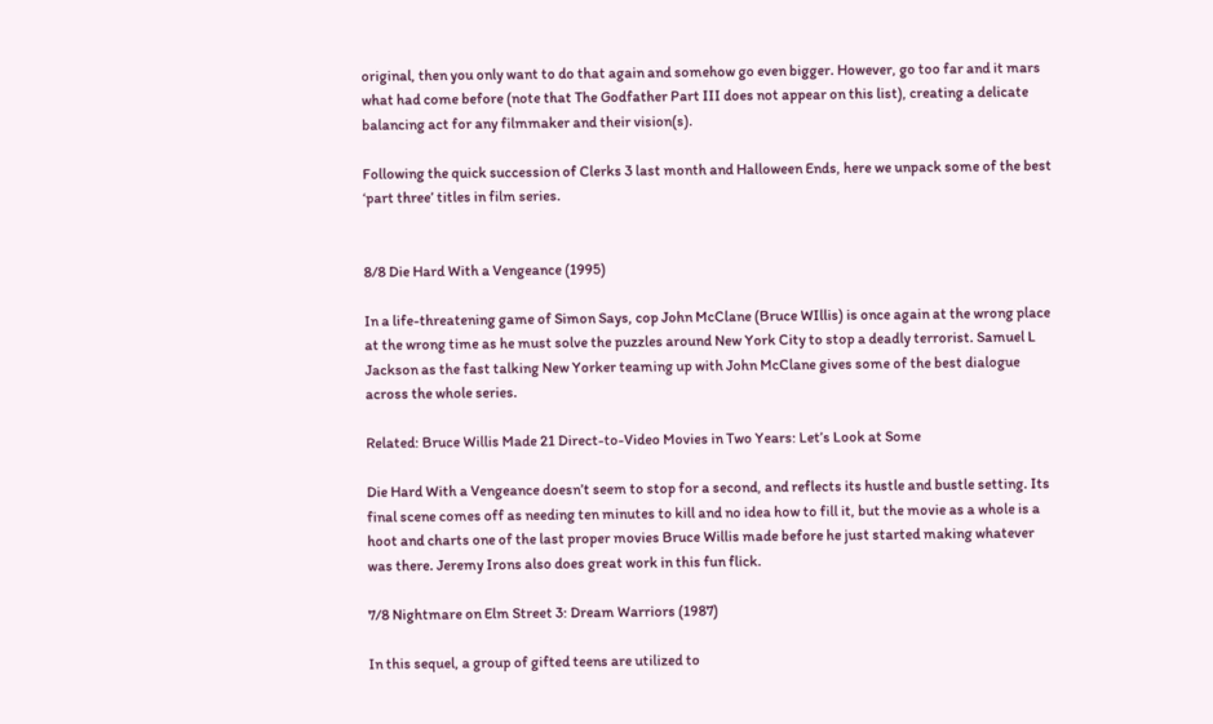original, then you only want to do that again and somehow go even bigger. However, go too far and it mars what had come before (note that The Godfather Part III does not appear on this list), creating a delicate balancing act for any filmmaker and their vision(s).

Following the quick succession of Clerks 3 last month and Halloween Ends, here we unpack some of the best ‘part three’ titles in film series.


8/8 Die Hard With a Vengeance (1995)

In a life-threatening game of Simon Says, cop John McClane (Bruce WIllis) is once again at the wrong place at the wrong time as he must solve the puzzles around New York City to stop a deadly terrorist. Samuel L Jackson as the fast talking New Yorker teaming up with John McClane gives some of the best dialogue across the whole series.

Related: Bruce Willis Made 21 Direct-to-Video Movies in Two Years: Let’s Look at Some

Die Hard With a Vengeance doesn’t seem to stop for a second, and reflects its hustle and bustle setting. Its final scene comes off as needing ten minutes to kill and no idea how to fill it, but the movie as a whole is a hoot and charts one of the last proper movies Bruce Willis made before he just started making whatever was there. Jeremy Irons also does great work in this fun flick.

7/8 Nightmare on Elm Street 3: Dream Warriors (1987)

In this sequel, a group of gifted teens are utilized to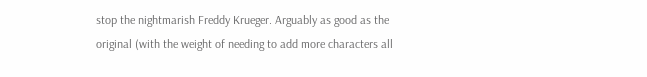stop the nightmarish Freddy Krueger. Arguably as good as the original (with the weight of needing to add more characters all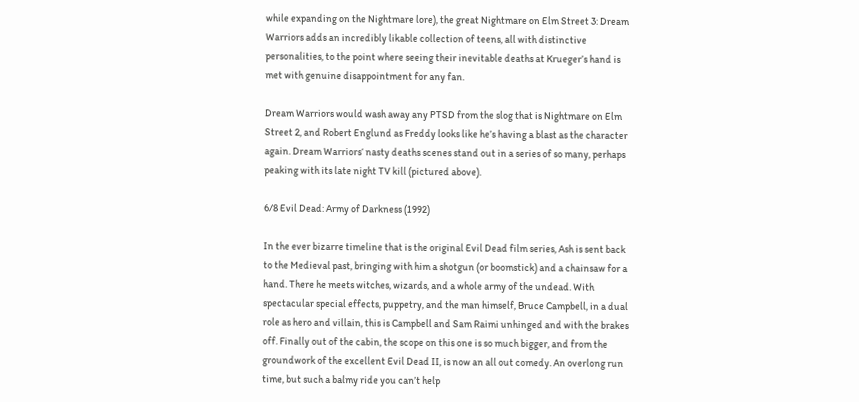while expanding on the Nightmare lore), the great Nightmare on Elm Street 3: Dream Warriors adds an incredibly likable collection of teens, all with distinctive personalities, to the point where seeing their inevitable deaths at Krueger’s hand is met with genuine disappointment for any fan.

Dream Warriors would wash away any PTSD from the slog that is Nightmare on Elm Street 2, and Robert Englund as Freddy looks like he’s having a blast as the character again. Dream Warriors‘ nasty deaths scenes stand out in a series of so many, perhaps peaking with its late night TV kill (pictured above).

6/8 Evil Dead: Army of Darkness (1992)

In the ever bizarre timeline that is the original Evil Dead film series, Ash is sent back to the Medieval past, bringing with him a shotgun (or boomstick) and a chainsaw for a hand. There he meets witches, wizards, and a whole army of the undead. With spectacular special effects, puppetry, and the man himself, Bruce Campbell, in a dual role as hero and villain, this is Campbell and Sam Raimi unhinged and with the brakes off. Finally out of the cabin, the scope on this one is so much bigger, and from the groundwork of the excellent Evil Dead II, is now an all out comedy. An overlong run time, but such a balmy ride you can’t help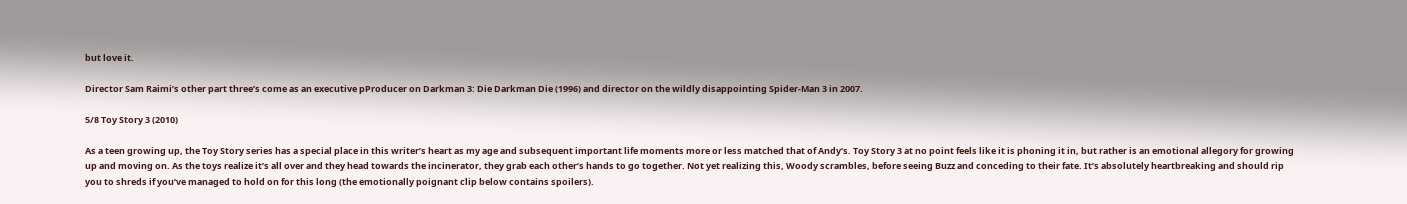but love it.

Director Sam Raimi’s other part three’s come as an executive pProducer on Darkman 3: Die Darkman Die (1996) and director on the wildly disappointing Spider-Man 3 in 2007.

5/8 Toy Story 3 (2010)

As a teen growing up, the Toy Story series has a special place in this writer’s heart as my age and subsequent important life moments more or less matched that of Andy’s. Toy Story 3 at no point feels like it is phoning it in, but rather is an emotional allegory for growing up and moving on. As the toys realize it’s all over and they head towards the incinerator, they grab each other’s hands to go together. Not yet realizing this, Woody scrambles, before seeing Buzz and conceding to their fate. It’s absolutely heartbreaking and should rip you to shreds if you’ve managed to hold on for this long (the emotionally poignant clip below contains spoilers).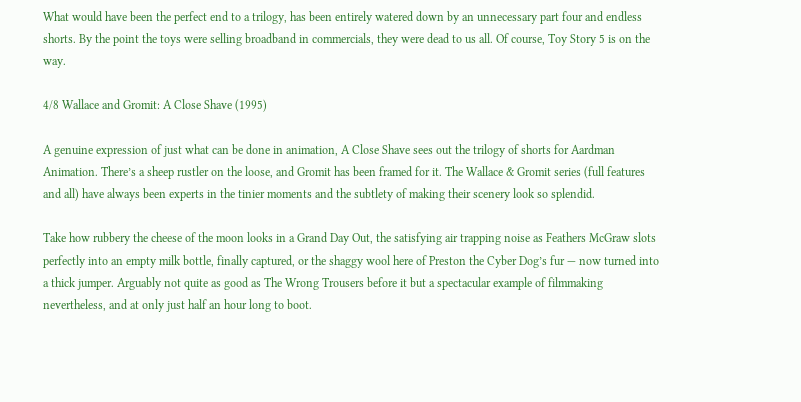What would have been the perfect end to a trilogy, has been entirely watered down by an unnecessary part four and endless shorts. By the point the toys were selling broadband in commercials, they were dead to us all. Of course, Toy Story 5 is on the way.

4/8 Wallace and Gromit: A Close Shave (1995)

A genuine expression of just what can be done in animation, A Close Shave sees out the trilogy of shorts for Aardman Animation. There’s a sheep rustler on the loose, and Gromit has been framed for it. The Wallace & Gromit series (full features and all) have always been experts in the tinier moments and the subtlety of making their scenery look so splendid.

Take how rubbery the cheese of the moon looks in a Grand Day Out, the satisfying air trapping noise as Feathers McGraw slots perfectly into an empty milk bottle, finally captured, or the shaggy wool here of Preston the Cyber Dog’s fur — now turned into a thick jumper. Arguably not quite as good as The Wrong Trousers before it but a spectacular example of filmmaking nevertheless, and at only just half an hour long to boot.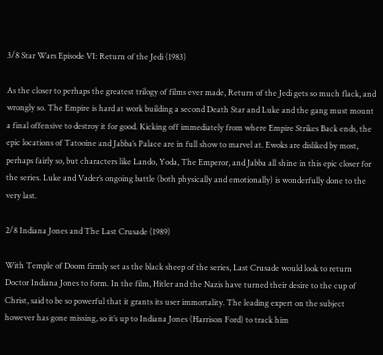3/8 Star Wars Episode VI: Return of the Jedi (1983)

As the closer to perhaps the greatest trilogy of films ever made, Return of the Jedi gets so much flack, and wrongly so. The Empire is hard at work building a second Death Star and Luke and the gang must mount a final offensive to destroy it for good. Kicking off immediately from where Empire Strikes Back ends, the epic locations of Tatooine and Jabba’s Palace are in full show to marvel at. Ewoks are disliked by most, perhaps fairly so, but characters like Lando, Yoda, The Emperor, and Jabba all shine in this epic closer for the series. Luke and Vader’s ongoing battle (both physically and emotionally) is wonderfully done to the very last.

2/8 Indiana Jones and The Last Crusade (1989)

With Temple of Doom firmly set as the black sheep of the series, Last Crusade would look to return Doctor Indiana Jones to form. In the film, Hitler and the Nazis have turned their desire to the cup of Christ, said to be so powerful that it grants its user immortality. The leading expert on the subject however has gone missing, so it’s up to Indiana Jones (Harrison Ford) to track him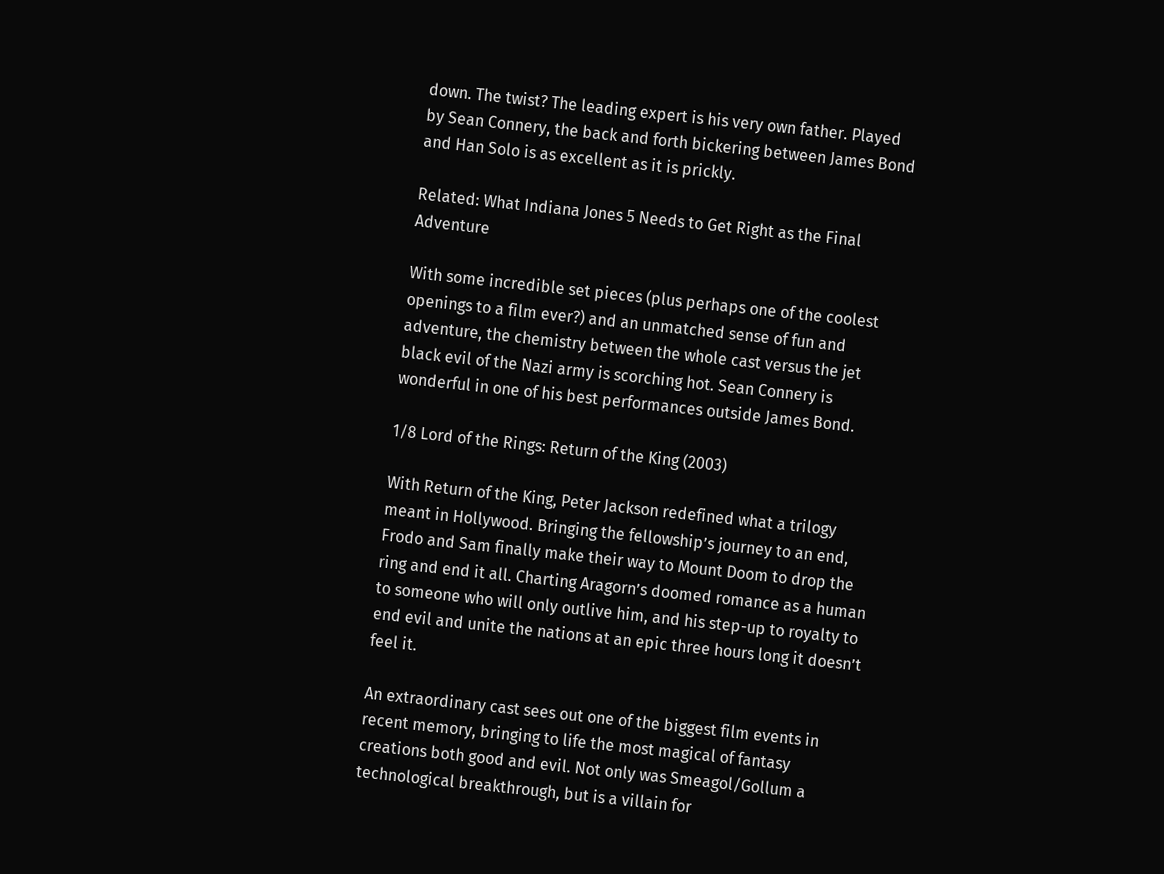down. The twist? The leading expert is his very own father. Played by Sean Connery, the back and forth bickering between James Bond and Han Solo is as excellent as it is prickly.

Related: What Indiana Jones 5 Needs to Get Right as the Final Adventure

With some incredible set pieces (plus perhaps one of the coolest openings to a film ever?) and an unmatched sense of fun and adventure, the chemistry between the whole cast versus the jet black evil of the Nazi army is scorching hot. Sean Connery is wonderful in one of his best performances outside James Bond.

1/8 Lord of the Rings: Return of the King (2003)

With Return of the King, Peter Jackson redefined what a trilogy meant in Hollywood. Bringing the fellowship’s journey to an end, Frodo and Sam finally make their way to Mount Doom to drop the ring and end it all. Charting Aragorn’s doomed romance as a human to someone who will only outlive him, and his step-up to royalty to end evil and unite the nations at an epic three hours long it doesn’t feel it.

An extraordinary cast sees out one of the biggest film events in recent memory, bringing to life the most magical of fantasy creations both good and evil. Not only was Smeagol/Gollum a technological breakthrough, but is a villain for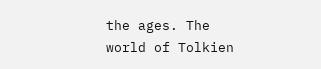the ages. The world of Tolkien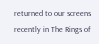returned to our screens recently in The Rings of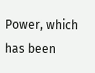Power, which has been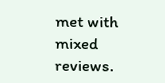met with mixed reviews.